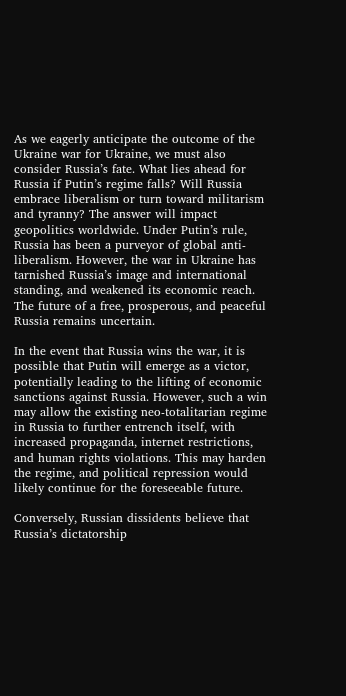As we eagerly anticipate the outcome of the Ukraine war for Ukraine, we must also consider Russia’s fate. What lies ahead for Russia if Putin’s regime falls? Will Russia embrace liberalism or turn toward militarism and tyranny? The answer will impact geopolitics worldwide. Under Putin’s rule, Russia has been a purveyor of global anti-liberalism. However, the war in Ukraine has tarnished Russia’s image and international standing, and weakened its economic reach. The future of a free, prosperous, and peaceful Russia remains uncertain.

In the event that Russia wins the war, it is possible that Putin will emerge as a victor, potentially leading to the lifting of economic sanctions against Russia. However, such a win may allow the existing neo-totalitarian regime in Russia to further entrench itself, with increased propaganda, internet restrictions, and human rights violations. This may harden the regime, and political repression would likely continue for the foreseeable future.

Conversely, Russian dissidents believe that Russia’s dictatorship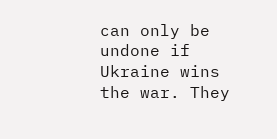can only be undone if Ukraine wins the war. They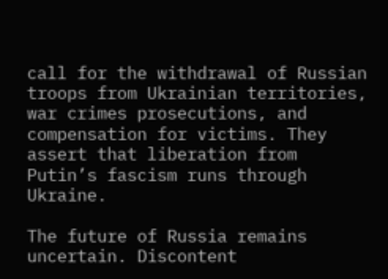call for the withdrawal of Russian troops from Ukrainian territories, war crimes prosecutions, and compensation for victims. They assert that liberation from Putin’s fascism runs through Ukraine.

The future of Russia remains uncertain. Discontent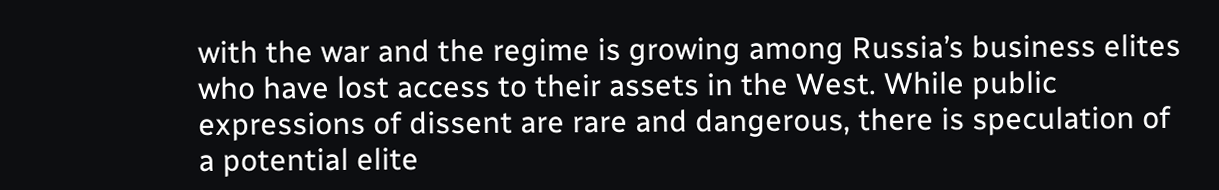with the war and the regime is growing among Russia’s business elites who have lost access to their assets in the West. While public expressions of dissent are rare and dangerous, there is speculation of a potential elite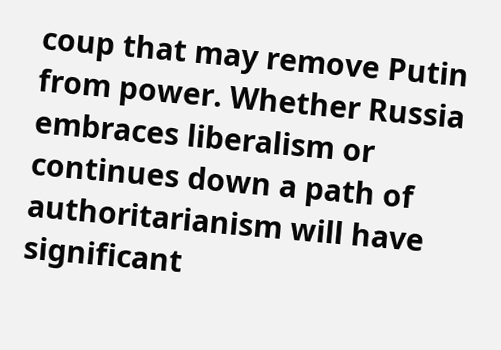coup that may remove Putin from power. Whether Russia embraces liberalism or continues down a path of authoritarianism will have significant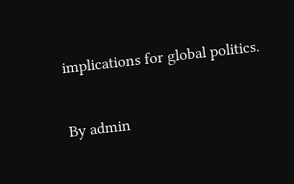implications for global politics.

By admin